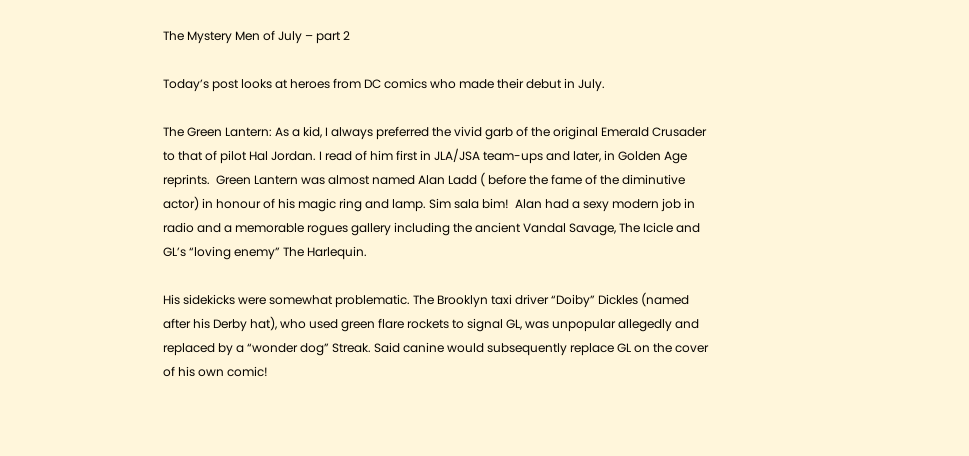The Mystery Men of July – part 2

Today’s post looks at heroes from DC comics who made their debut in July.

The Green Lantern: As a kid, I always preferred the vivid garb of the original Emerald Crusader to that of pilot Hal Jordan. I read of him first in JLA/JSA team-ups and later, in Golden Age reprints.  Green Lantern was almost named Alan Ladd ( before the fame of the diminutive actor) in honour of his magic ring and lamp. Sim sala bim!  Alan had a sexy modern job in radio and a memorable rogues gallery including the ancient Vandal Savage, The Icicle and GL’s “loving enemy” The Harlequin.

His sidekicks were somewhat problematic. The Brooklyn taxi driver “Doiby” Dickles (named after his Derby hat), who used green flare rockets to signal GL, was unpopular allegedly and replaced by a “wonder dog” Streak. Said canine would subsequently replace GL on the cover of his own comic!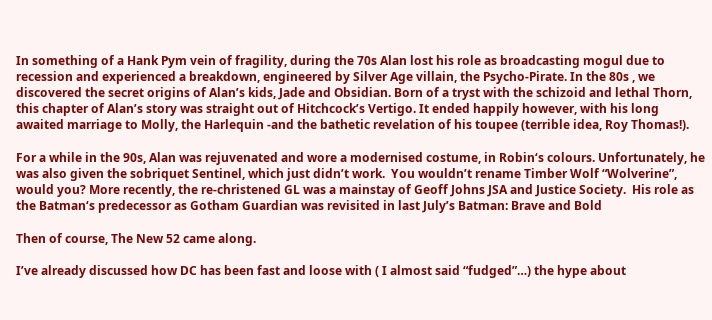In something of a Hank Pym vein of fragility, during the 70s Alan lost his role as broadcasting mogul due to recession and experienced a breakdown, engineered by Silver Age villain, the Psycho-Pirate. In the 80s , we discovered the secret origins of Alan’s kids, Jade and Obsidian. Born of a tryst with the schizoid and lethal Thorn, this chapter of Alan’s story was straight out of Hitchcock’s Vertigo. It ended happily however, with his long awaited marriage to Molly, the Harlequin -and the bathetic revelation of his toupee (terrible idea, Roy Thomas!).

For a while in the 90s, Alan was rejuvenated and wore a modernised costume, in Robin‘s colours. Unfortunately, he was also given the sobriquet Sentinel, which just didn’t work.  You wouldn’t rename Timber Wolf “Wolverine”, would you? More recently, the re-christened GL was a mainstay of Geoff Johns JSA and Justice Society.  His role as the Batman‘s predecessor as Gotham Guardian was revisited in last July’s Batman: Brave and Bold

Then of course, The New 52 came along.

I’ve already discussed how DC has been fast and loose with ( I almost said “fudged”…) the hype about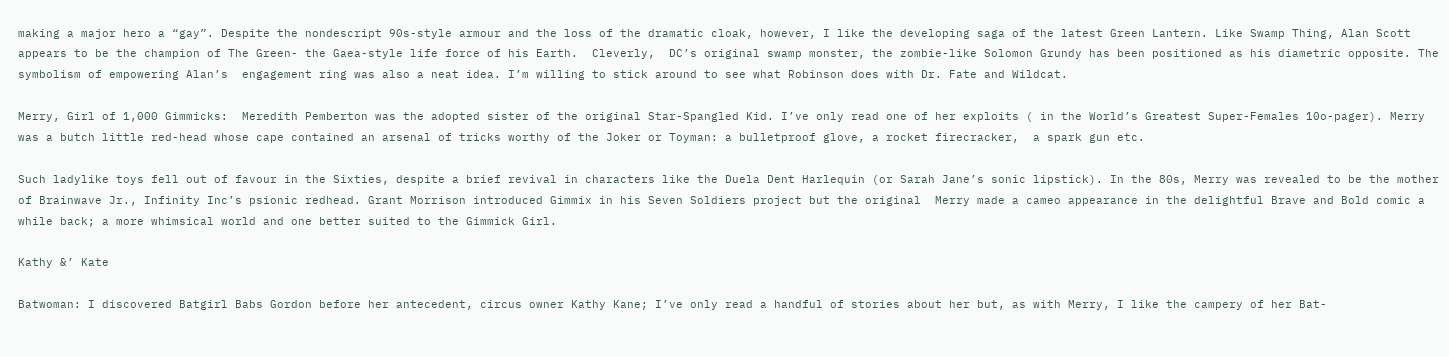making a major hero a “gay”. Despite the nondescript 90s-style armour and the loss of the dramatic cloak, however, I like the developing saga of the latest Green Lantern. Like Swamp Thing, Alan Scott appears to be the champion of The Green- the Gaea-style life force of his Earth.  Cleverly,  DC’s original swamp monster, the zombie-like Solomon Grundy has been positioned as his diametric opposite. The symbolism of empowering Alan’s  engagement ring was also a neat idea. I’m willing to stick around to see what Robinson does with Dr. Fate and Wildcat.

Merry, Girl of 1,000 Gimmicks:  Meredith Pemberton was the adopted sister of the original Star-Spangled Kid. I’ve only read one of her exploits ( in the World’s Greatest Super-Females 10o-pager). Merry was a butch little red-head whose cape contained an arsenal of tricks worthy of the Joker or Toyman: a bulletproof glove, a rocket firecracker,  a spark gun etc.

Such ladylike toys fell out of favour in the Sixties, despite a brief revival in characters like the Duela Dent Harlequin (or Sarah Jane’s sonic lipstick). In the 80s, Merry was revealed to be the mother of Brainwave Jr., Infinity Inc’s psionic redhead. Grant Morrison introduced Gimmix in his Seven Soldiers project but the original  Merry made a cameo appearance in the delightful Brave and Bold comic a while back; a more whimsical world and one better suited to the Gimmick Girl.

Kathy &’ Kate

Batwoman: I discovered Batgirl Babs Gordon before her antecedent, circus owner Kathy Kane; I’ve only read a handful of stories about her but, as with Merry, I like the campery of her Bat-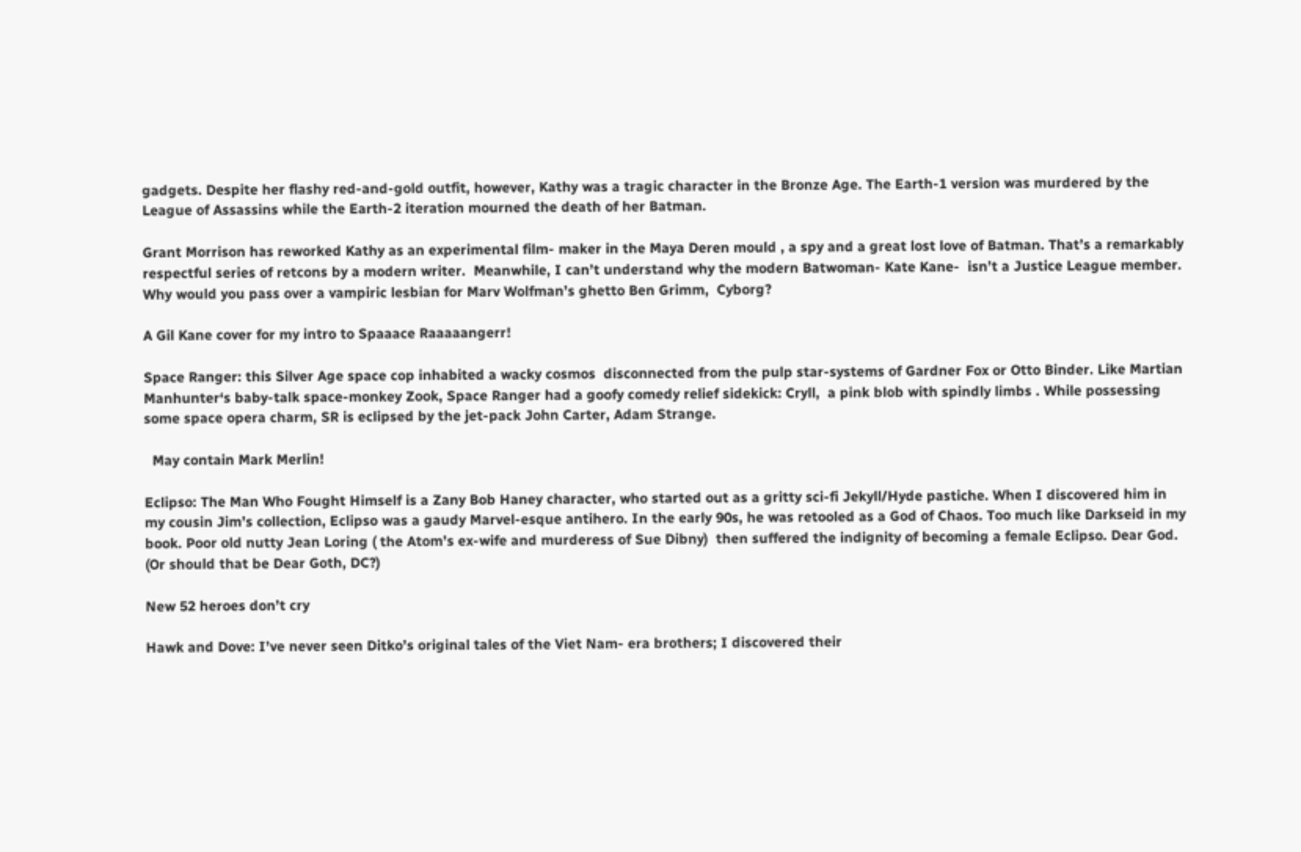gadgets. Despite her flashy red-and-gold outfit, however, Kathy was a tragic character in the Bronze Age. The Earth-1 version was murdered by the League of Assassins while the Earth-2 iteration mourned the death of her Batman.

Grant Morrison has reworked Kathy as an experimental film- maker in the Maya Deren mould , a spy and a great lost love of Batman. That’s a remarkably respectful series of retcons by a modern writer.  Meanwhile, I can’t understand why the modern Batwoman- Kate Kane-  isn’t a Justice League member. Why would you pass over a vampiric lesbian for Marv Wolfman’s ghetto Ben Grimm,  Cyborg?

A Gil Kane cover for my intro to Spaaace Raaaaangerr!

Space Ranger: this Silver Age space cop inhabited a wacky cosmos  disconnected from the pulp star-systems of Gardner Fox or Otto Binder. Like Martian Manhunter‘s baby-talk space-monkey Zook, Space Ranger had a goofy comedy relief sidekick: Cryll,  a pink blob with spindly limbs . While possessing some space opera charm, SR is eclipsed by the jet-pack John Carter, Adam Strange.

  May contain Mark Merlin!

Eclipso: The Man Who Fought Himself is a Zany Bob Haney character, who started out as a gritty sci-fi Jekyll/Hyde pastiche. When I discovered him in my cousin Jim’s collection, Eclipso was a gaudy Marvel-esque antihero. In the early 90s, he was retooled as a God of Chaos. Too much like Darkseid in my book. Poor old nutty Jean Loring ( the Atom’s ex-wife and murderess of Sue Dibny)  then suffered the indignity of becoming a female Eclipso. Dear God. (Or should that be Dear Goth, DC?)

New 52 heroes don’t cry

Hawk and Dove: I’ve never seen Ditko’s original tales of the Viet Nam- era brothers; I discovered their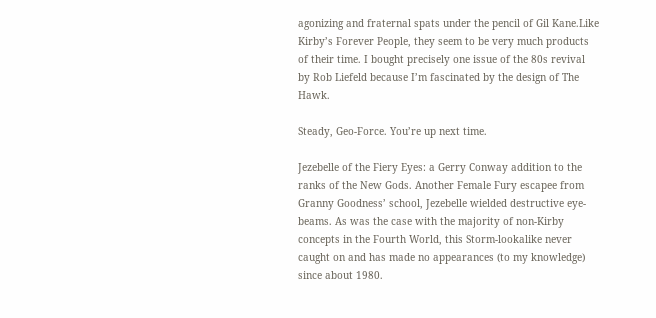agonizing and fraternal spats under the pencil of Gil Kane.Like Kirby’s Forever People, they seem to be very much products of their time. I bought precisely one issue of the 80s revival by Rob Liefeld because I’m fascinated by the design of The Hawk.

Steady, Geo-Force. You’re up next time.

Jezebelle of the Fiery Eyes: a Gerry Conway addition to the ranks of the New Gods. Another Female Fury escapee from Granny Goodness’ school, Jezebelle wielded destructive eye-beams. As was the case with the majority of non-Kirby concepts in the Fourth World, this Storm-lookalike never caught on and has made no appearances (to my knowledge) since about 1980.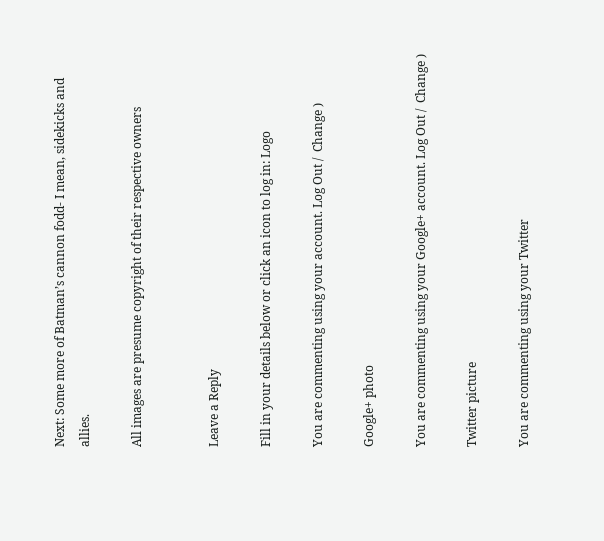Next: Some more of Batman’s cannon fodd- I mean, sidekicks and allies.

All images are presume copyright of their respective owners


Leave a Reply

Fill in your details below or click an icon to log in: Logo

You are commenting using your account. Log Out /  Change )

Google+ photo

You are commenting using your Google+ account. Log Out /  Change )

Twitter picture

You are commenting using your Twitter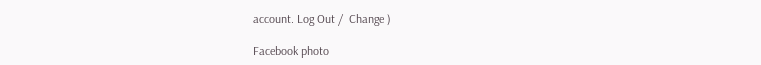account. Log Out /  Change )

Facebook photo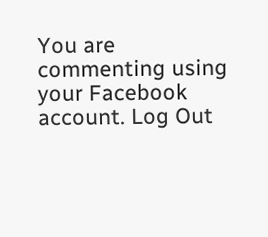You are commenting using your Facebook account. Log Out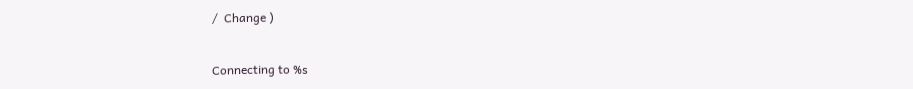/  Change )


Connecting to %s